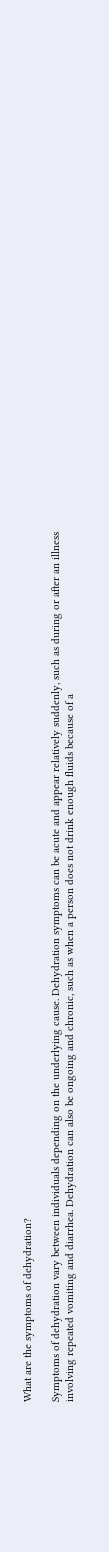What are the symptoms of dehydration?

Symptoms of dehydration vary between individuals depending on the underlying cause. Dehydration symptoms can be acute and appear relatively suddenly, such as during or after an illness involving repeated vomiting and diarrhea. Dehydration can also be ongoing and chronic, such as when a person does not drink enough fluids because of a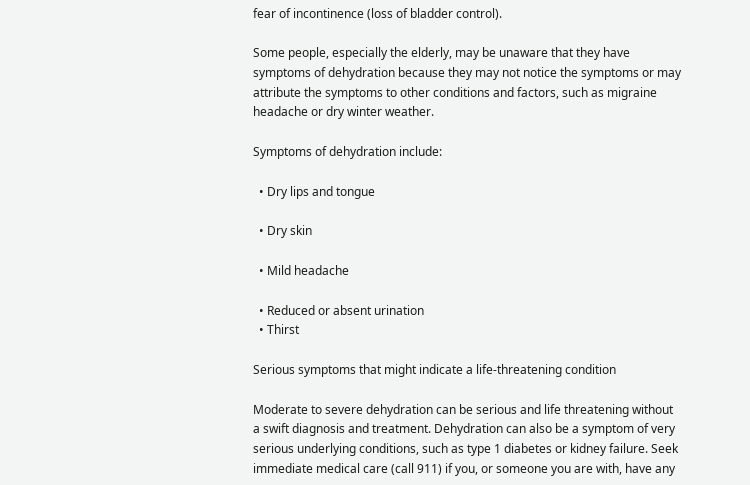fear of incontinence (loss of bladder control).

Some people, especially the elderly, may be unaware that they have symptoms of dehydration because they may not notice the symptoms or may attribute the symptoms to other conditions and factors, such as migraine headache or dry winter weather.

Symptoms of dehydration include:

  • Dry lips and tongue

  • Dry skin

  • Mild headache

  • Reduced or absent urination
  • Thirst

Serious symptoms that might indicate a life-threatening condition

Moderate to severe dehydration can be serious and life threatening without a swift diagnosis and treatment. Dehydration can also be a symptom of very serious underlying conditions, such as type 1 diabetes or kidney failure. Seek immediate medical care (call 911) if you, or someone you are with, have any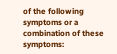of the following symptoms or a combination of these symptoms: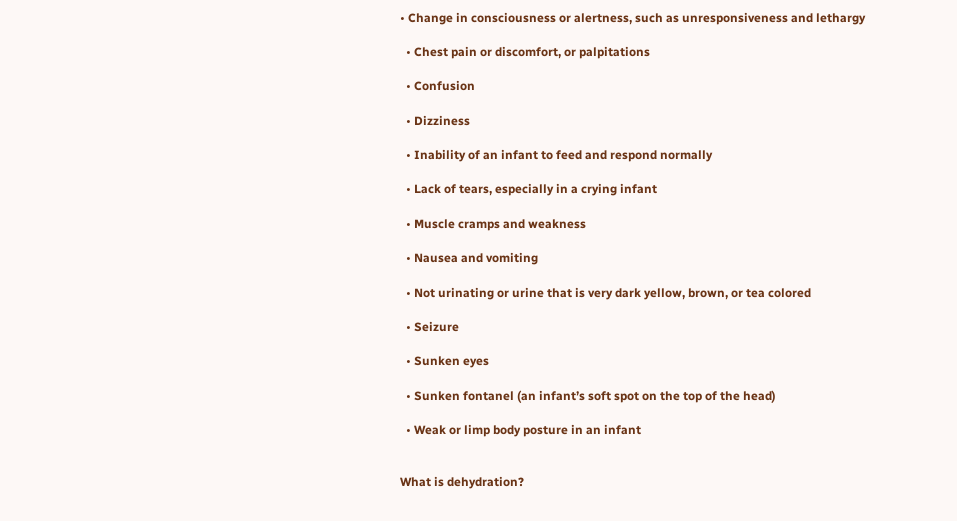• Change in consciousness or alertness, such as unresponsiveness and lethargy

  • Chest pain or discomfort, or palpitations

  • Confusion

  • Dizziness

  • Inability of an infant to feed and respond normally

  • Lack of tears, especially in a crying infant

  • Muscle cramps and weakness

  • Nausea and vomiting

  • Not urinating or urine that is very dark yellow, brown, or tea colored

  • Seizure

  • Sunken eyes

  • Sunken fontanel (an infant’s soft spot on the top of the head)

  • Weak or limp body posture in an infant


What is dehydration?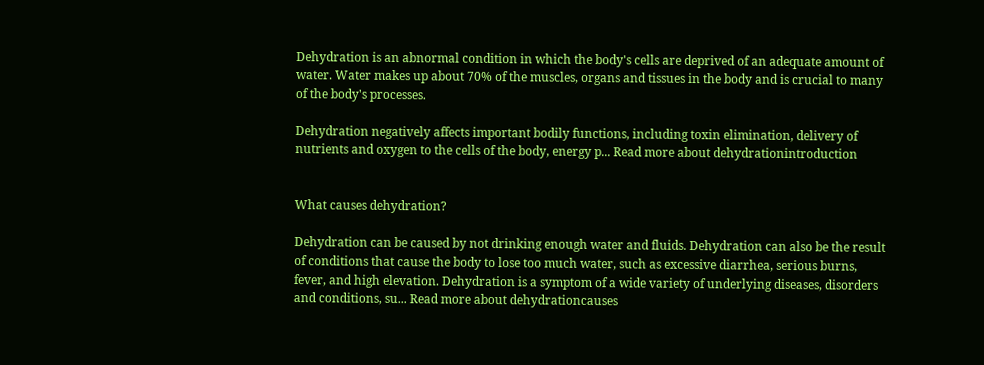Dehydration is an abnormal condition in which the body's cells are deprived of an adequate amount of water. Water makes up about 70% of the muscles, organs and tissues in the body and is crucial to many of the body's processes.

Dehydration negatively affects important bodily functions, including toxin elimination, delivery of nutrients and oxygen to the cells of the body, energy p... Read more about dehydrationintroduction


What causes dehydration?

Dehydration can be caused by not drinking enough water and fluids. Dehydration can also be the result of conditions that cause the body to lose too much water, such as excessive diarrhea, serious burns, fever, and high elevation. Dehydration is a symptom of a wide variety of underlying diseases, disorders and conditions, su... Read more about dehydrationcauses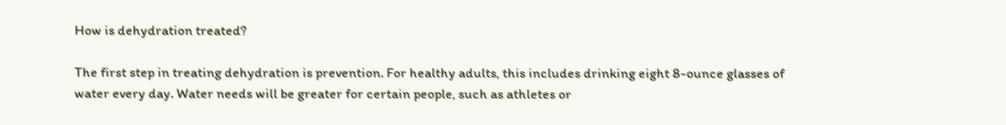How is dehydration treated?

The first step in treating dehydration is prevention. For healthy adults, this includes drinking eight 8-ounce glasses of water every day. Water needs will be greater for certain people, such as athletes or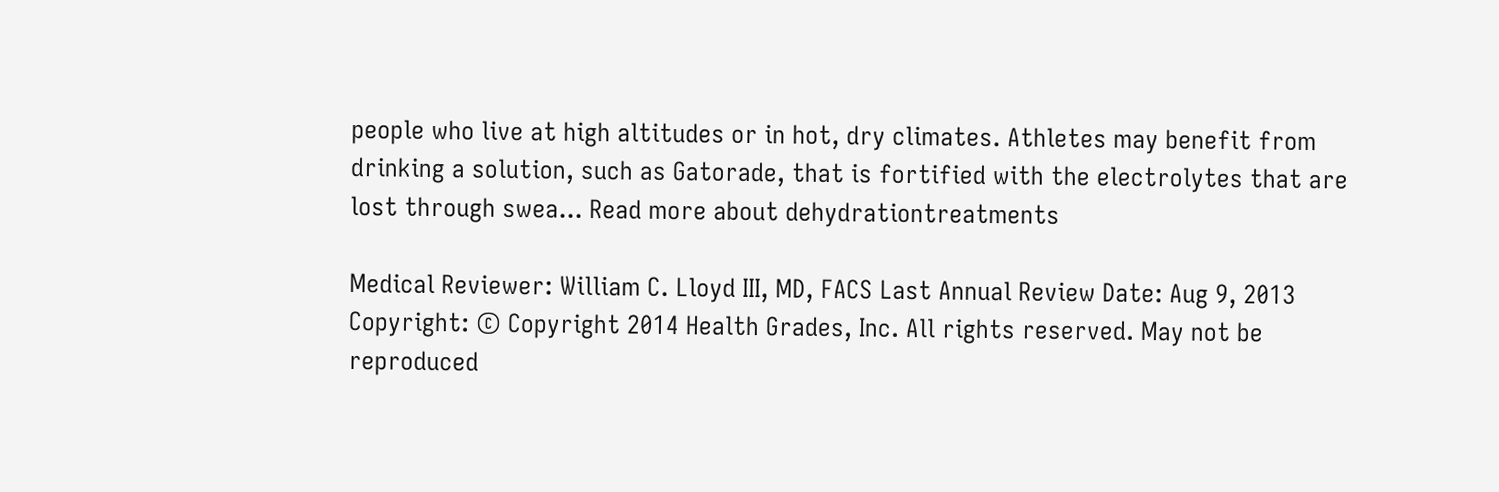people who live at high altitudes or in hot, dry climates. Athletes may benefit from drinking a solution, such as Gatorade, that is fortified with the electrolytes that are lost through swea... Read more about dehydrationtreatments

Medical Reviewer: William C. Lloyd III, MD, FACS Last Annual Review Date: Aug 9, 2013 Copyright: © Copyright 2014 Health Grades, Inc. All rights reserved. May not be reproduced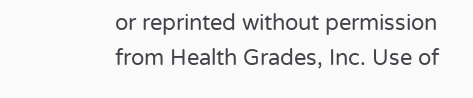or reprinted without permission from Health Grades, Inc. Use of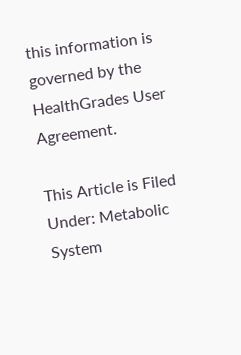this information is governed by the HealthGrades User Agreement.

This Article is Filed Under: Metabolic System